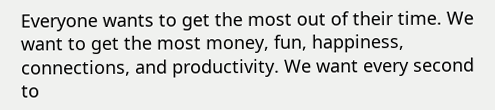Everyone wants to get the most out of their time. We want to get the most money, fun, happiness, connections, and productivity. We want every second to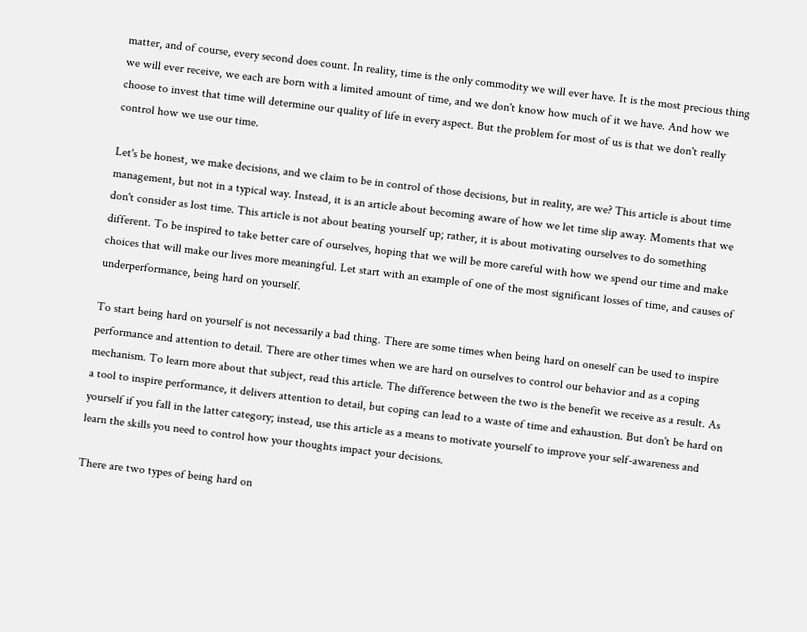matter, and of course, every second does count. In reality, time is the only commodity we will ever have. It is the most precious thing we will ever receive, we each are born with a limited amount of time, and we don't know how much of it we have. And how we choose to invest that time will determine our quality of life in every aspect. But the problem for most of us is that we don't really control how we use our time.

Let's be honest, we make decisions, and we claim to be in control of those decisions, but in reality, are we? This article is about time management, but not in a typical way. Instead, it is an article about becoming aware of how we let time slip away. Moments that we don't consider as lost time. This article is not about beating yourself up; rather, it is about motivating ourselves to do something different. To be inspired to take better care of ourselves, hoping that we will be more careful with how we spend our time and make choices that will make our lives more meaningful. Let start with an example of one of the most significant losses of time, and causes of underperformance, being hard on yourself.

To start being hard on yourself is not necessarily a bad thing. There are some times when being hard on oneself can be used to inspire performance and attention to detail. There are other times when we are hard on ourselves to control our behavior and as a coping mechanism. To learn more about that subject, read this article. The difference between the two is the benefit we receive as a result. As a tool to inspire performance, it delivers attention to detail, but coping can lead to a waste of time and exhaustion. But don't be hard on yourself if you fall in the latter category; instead, use this article as a means to motivate yourself to improve your self-awareness and learn the skills you need to control how your thoughts impact your decisions.

There are two types of being hard on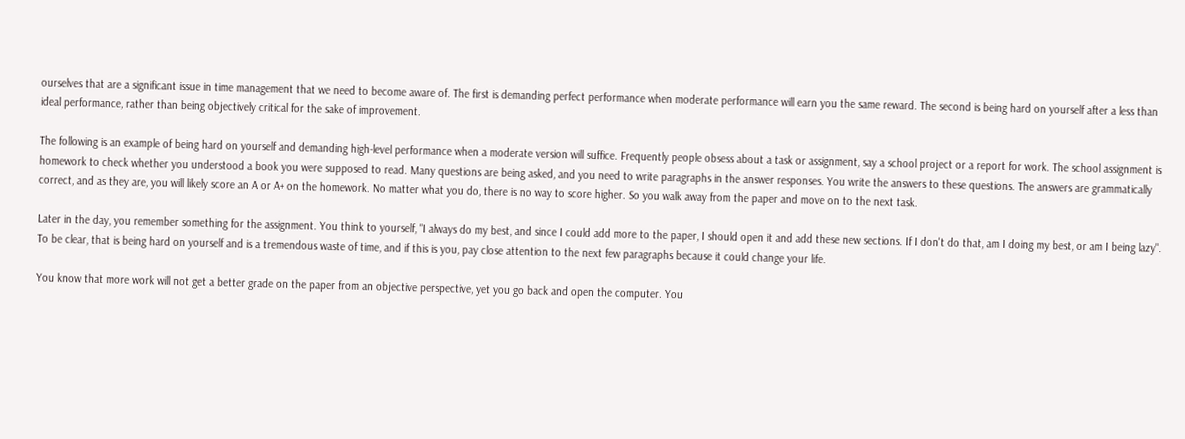ourselves that are a significant issue in time management that we need to become aware of. The first is demanding perfect performance when moderate performance will earn you the same reward. The second is being hard on yourself after a less than ideal performance, rather than being objectively critical for the sake of improvement.

The following is an example of being hard on yourself and demanding high-level performance when a moderate version will suffice. Frequently people obsess about a task or assignment, say a school project or a report for work. The school assignment is homework to check whether you understood a book you were supposed to read. Many questions are being asked, and you need to write paragraphs in the answer responses. You write the answers to these questions. The answers are grammatically correct, and as they are, you will likely score an A or A+ on the homework. No matter what you do, there is no way to score higher. So you walk away from the paper and move on to the next task.

Later in the day, you remember something for the assignment. You think to yourself, "I always do my best, and since I could add more to the paper, I should open it and add these new sections. If I don't do that, am I doing my best, or am I being lazy". To be clear, that is being hard on yourself and is a tremendous waste of time, and if this is you, pay close attention to the next few paragraphs because it could change your life.

You know that more work will not get a better grade on the paper from an objective perspective, yet you go back and open the computer. You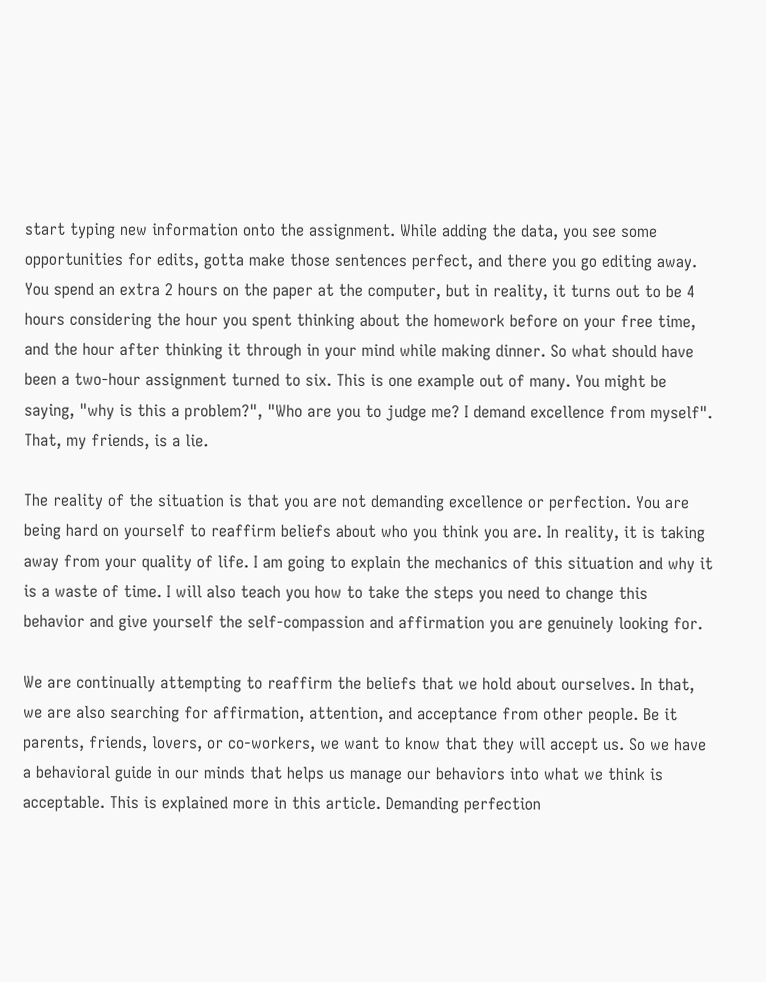start typing new information onto the assignment. While adding the data, you see some opportunities for edits, gotta make those sentences perfect, and there you go editing away. You spend an extra 2 hours on the paper at the computer, but in reality, it turns out to be 4 hours considering the hour you spent thinking about the homework before on your free time, and the hour after thinking it through in your mind while making dinner. So what should have been a two-hour assignment turned to six. This is one example out of many. You might be saying, "why is this a problem?", "Who are you to judge me? I demand excellence from myself". That, my friends, is a lie.

The reality of the situation is that you are not demanding excellence or perfection. You are being hard on yourself to reaffirm beliefs about who you think you are. In reality, it is taking away from your quality of life. I am going to explain the mechanics of this situation and why it is a waste of time. I will also teach you how to take the steps you need to change this behavior and give yourself the self-compassion and affirmation you are genuinely looking for.

We are continually attempting to reaffirm the beliefs that we hold about ourselves. In that, we are also searching for affirmation, attention, and acceptance from other people. Be it parents, friends, lovers, or co-workers, we want to know that they will accept us. So we have a behavioral guide in our minds that helps us manage our behaviors into what we think is acceptable. This is explained more in this article. Demanding perfection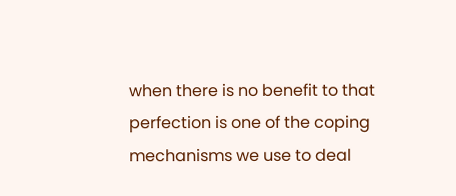when there is no benefit to that perfection is one of the coping mechanisms we use to deal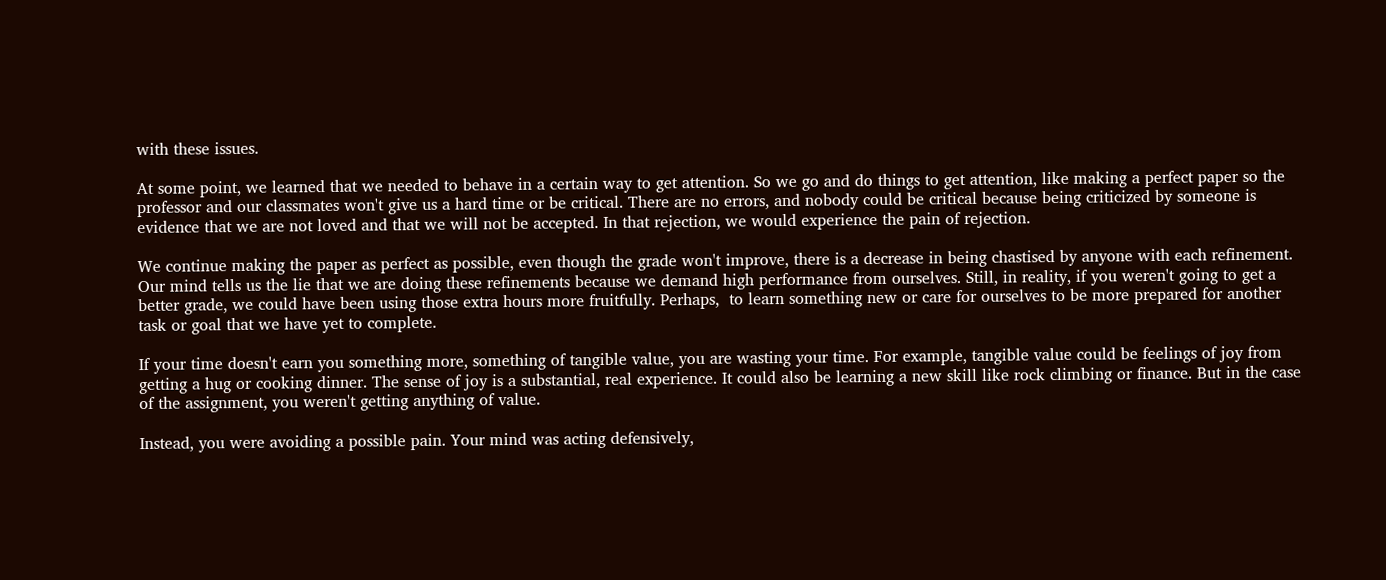with these issues.

At some point, we learned that we needed to behave in a certain way to get attention. So we go and do things to get attention, like making a perfect paper so the professor and our classmates won't give us a hard time or be critical. There are no errors, and nobody could be critical because being criticized by someone is evidence that we are not loved and that we will not be accepted. In that rejection, we would experience the pain of rejection.

We continue making the paper as perfect as possible, even though the grade won't improve, there is a decrease in being chastised by anyone with each refinement. Our mind tells us the lie that we are doing these refinements because we demand high performance from ourselves. Still, in reality, if you weren't going to get a better grade, we could have been using those extra hours more fruitfully. Perhaps,  to learn something new or care for ourselves to be more prepared for another task or goal that we have yet to complete.

If your time doesn't earn you something more, something of tangible value, you are wasting your time. For example, tangible value could be feelings of joy from getting a hug or cooking dinner. The sense of joy is a substantial, real experience. It could also be learning a new skill like rock climbing or finance. But in the case of the assignment, you weren't getting anything of value.

Instead, you were avoiding a possible pain. Your mind was acting defensively,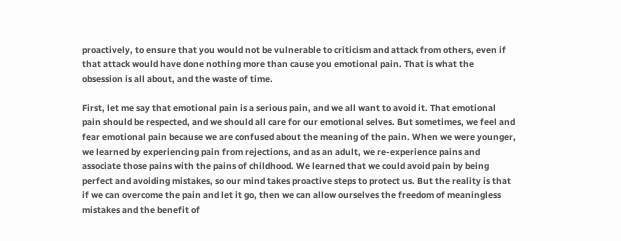proactively, to ensure that you would not be vulnerable to criticism and attack from others, even if that attack would have done nothing more than cause you emotional pain. That is what the obsession is all about, and the waste of time.

First, let me say that emotional pain is a serious pain, and we all want to avoid it. That emotional pain should be respected, and we should all care for our emotional selves. But sometimes, we feel and fear emotional pain because we are confused about the meaning of the pain. When we were younger, we learned by experiencing pain from rejections, and as an adult, we re-experience pains and associate those pains with the pains of childhood. We learned that we could avoid pain by being perfect and avoiding mistakes, so our mind takes proactive steps to protect us. But the reality is that if we can overcome the pain and let it go, then we can allow ourselves the freedom of meaningless mistakes and the benefit of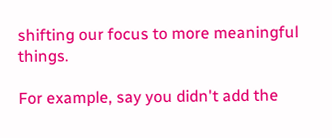shifting our focus to more meaningful things.

For example, say you didn't add the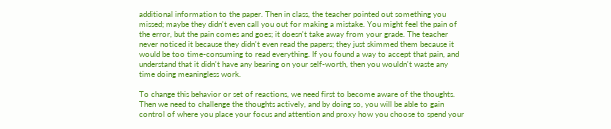additional information to the paper. Then in class, the teacher pointed out something you missed; maybe they didn't even call you out for making a mistake. You might feel the pain of the error, but the pain comes and goes; it doesn't take away from your grade. The teacher never noticed it because they didn't even read the papers; they just skimmed them because it would be too time-consuming to read everything. If you found a way to accept that pain, and understand that it didn't have any bearing on your self-worth, then you wouldn't waste any time doing meaningless work.

To change this behavior or set of reactions, we need first to become aware of the thoughts. Then we need to challenge the thoughts actively, and by doing so, you will be able to gain control of where you place your focus and attention and proxy how you choose to spend your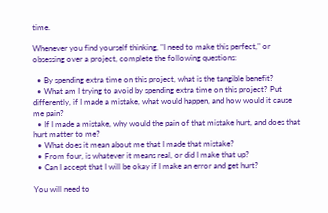time.

Whenever you find yourself thinking, "I need to make this perfect," or obsessing over a project, complete the following questions:

  • By spending extra time on this project, what is the tangible benefit?
  • What am I trying to avoid by spending extra time on this project? Put differently, if I made a mistake, what would happen, and how would it cause me pain?
  • If I made a mistake, why would the pain of that mistake hurt, and does that hurt matter to me?
  • What does it mean about me that I made that mistake?
  • From four, is whatever it means real, or did I make that up?
  • Can I accept that I will be okay if I make an error and get hurt?

You will need to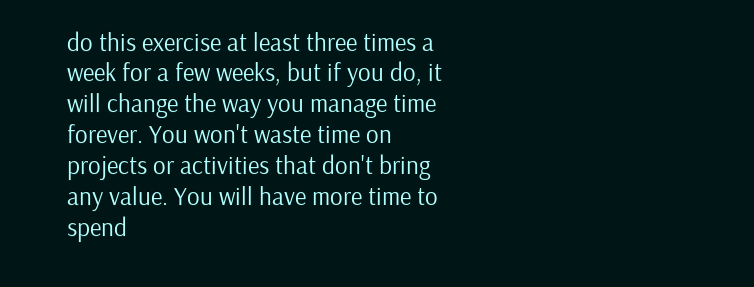do this exercise at least three times a week for a few weeks, but if you do, it will change the way you manage time forever. You won't waste time on projects or activities that don't bring any value. You will have more time to spend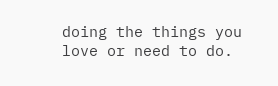doing the things you love or need to do.